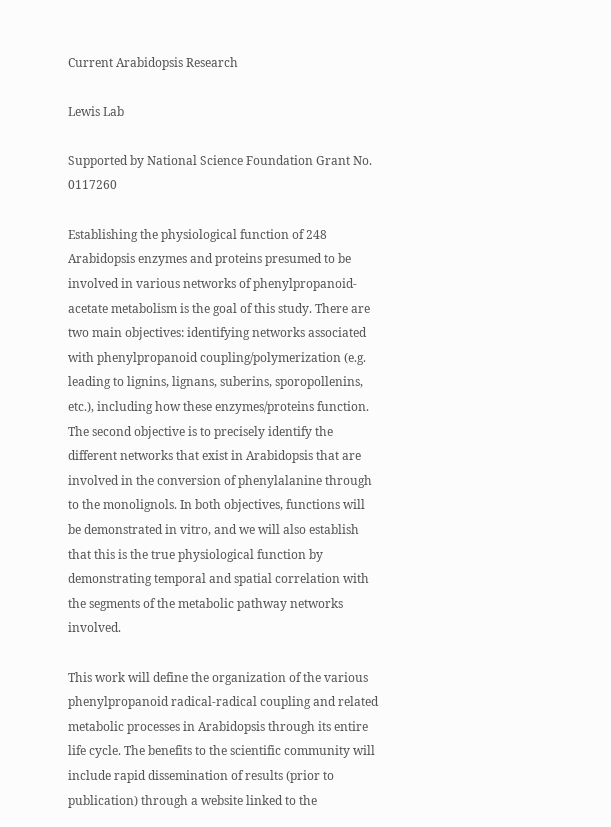Current Arabidopsis Research

Lewis Lab

Supported by National Science Foundation Grant No. 0117260

Establishing the physiological function of 248 Arabidopsis enzymes and proteins presumed to be involved in various networks of phenylpropanoid-acetate metabolism is the goal of this study. There are two main objectives: identifying networks associated with phenylpropanoid coupling/polymerization (e.g. leading to lignins, lignans, suberins, sporopollenins, etc.), including how these enzymes/proteins function. The second objective is to precisely identify the different networks that exist in Arabidopsis that are involved in the conversion of phenylalanine through to the monolignols. In both objectives, functions will be demonstrated in vitro, and we will also establish that this is the true physiological function by demonstrating temporal and spatial correlation with the segments of the metabolic pathway networks involved.

This work will define the organization of the various phenylpropanoid radical-radical coupling and related metabolic processes in Arabidopsis through its entire life cycle. The benefits to the scientific community will include rapid dissemination of results (prior to publication) through a website linked to the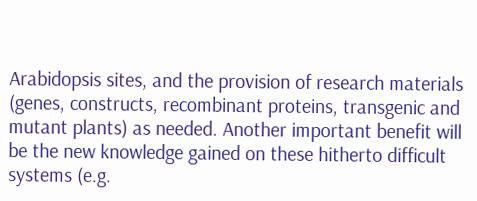Arabidopsis sites, and the provision of research materials (genes, constructs, recombinant proteins, transgenic and mutant plants) as needed. Another important benefit will be the new knowledge gained on these hitherto difficult systems (e.g.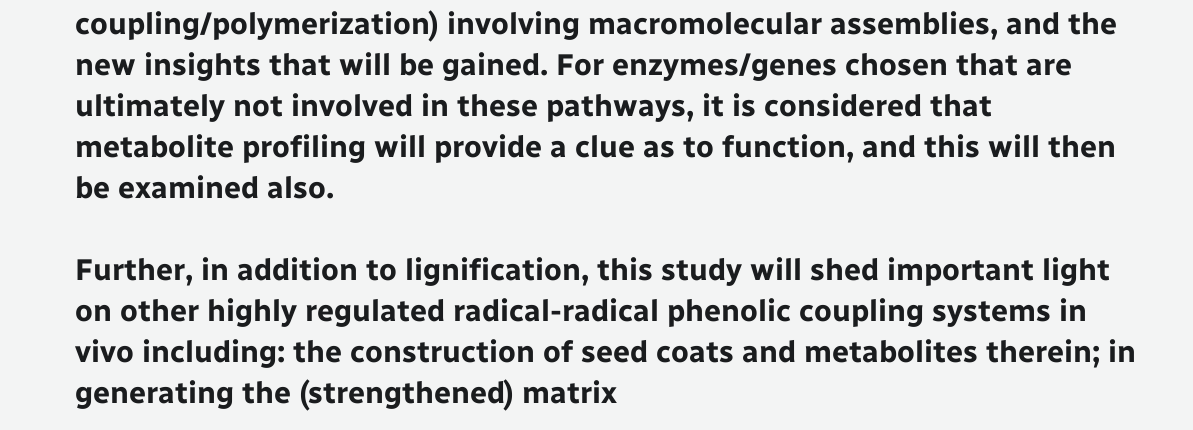coupling/polymerization) involving macromolecular assemblies, and the new insights that will be gained. For enzymes/genes chosen that are ultimately not involved in these pathways, it is considered that metabolite profiling will provide a clue as to function, and this will then be examined also.

Further, in addition to lignification, this study will shed important light on other highly regulated radical-radical phenolic coupling systems in vivo including: the construction of seed coats and metabolites therein; in generating the (strengthened) matrix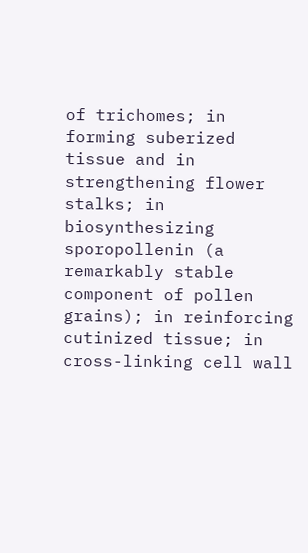of trichomes; in forming suberized tissue and in strengthening flower stalks; in biosynthesizing sporopollenin (a remarkably stable component of pollen grains); in reinforcing cutinized tissue; in cross-linking cell wall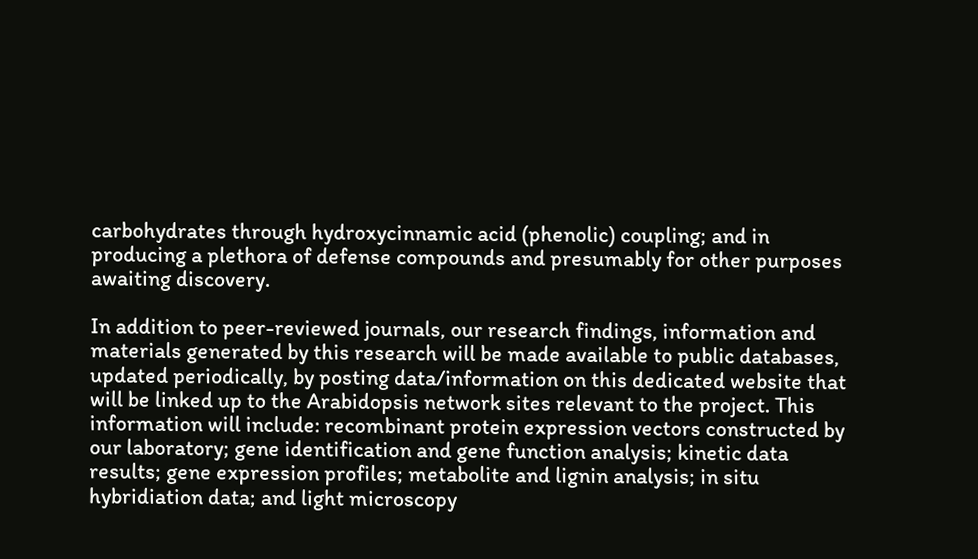carbohydrates through hydroxycinnamic acid (phenolic) coupling; and in producing a plethora of defense compounds and presumably for other purposes awaiting discovery.

In addition to peer-reviewed journals, our research findings, information and materials generated by this research will be made available to public databases, updated periodically, by posting data/information on this dedicated website that will be linked up to the Arabidopsis network sites relevant to the project. This information will include: recombinant protein expression vectors constructed by our laboratory; gene identification and gene function analysis; kinetic data results; gene expression profiles; metabolite and lignin analysis; in situ hybridiation data; and light microscopy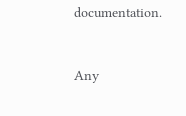documentation.


Any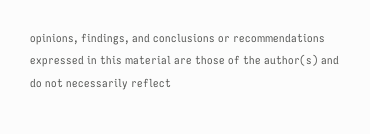opinions, findings, and conclusions or recommendations expressed in this material are those of the author(s) and do not necessarily reflect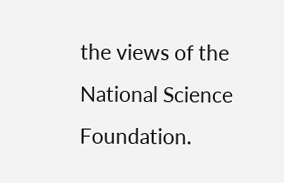the views of the National Science Foundation.